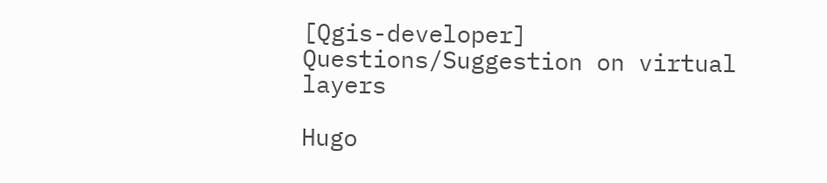[Qgis-developer] Questions/Suggestion on virtual layers

Hugo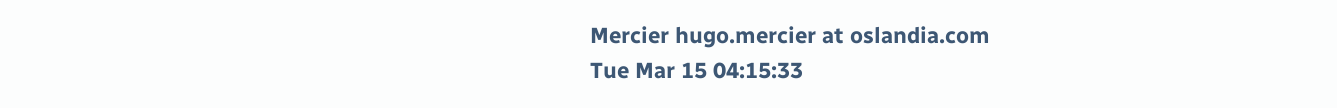Mercier hugo.mercier at oslandia.com
Tue Mar 15 04:15:33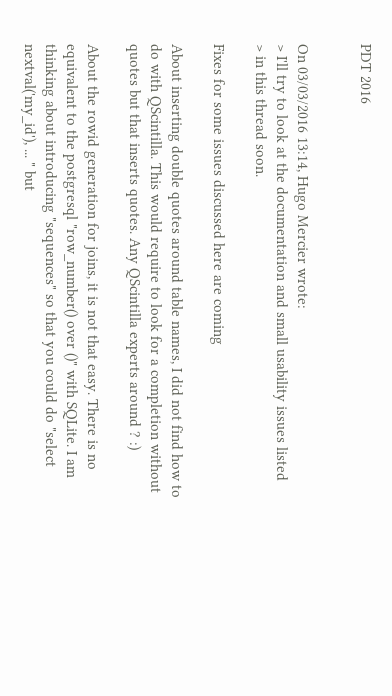PDT 2016


On 03/03/2016 13:14, Hugo Mercier wrote:
> I'll try to look at the documentation and small usability issues listed
> in this thread soon.

Fixes for some issues discussed here are coming

About inserting double quotes around table names, I did not find how to
do with QScintilla. This would require to look for a completion without
quotes but that inserts quotes. Any QScintilla experts around ? :)

About the rowid generation for joins, it is not that easy. There is no
equivalent to the postgresql "row_number() over ()" with SQLite. I am
thinking about introducing "sequences" so that you could do "select
nextval('my_id'), ... " but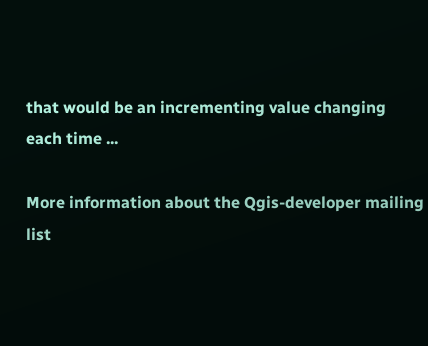that would be an incrementing value changing
each time ...

More information about the Qgis-developer mailing list